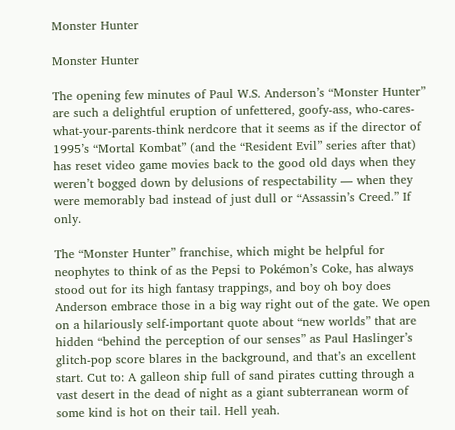Monster Hunter

Monster Hunter

The opening few minutes of Paul W.S. Anderson’s “Monster Hunter” are such a delightful eruption of unfettered, goofy-ass, who-cares-what-your-parents-think nerdcore that it seems as if the director of 1995’s “Mortal Kombat” (and the “Resident Evil” series after that) has reset video game movies back to the good old days when they weren’t bogged down by delusions of respectability — when they were memorably bad instead of just dull or “Assassin’s Creed.” If only.

The “Monster Hunter” franchise, which might be helpful for neophytes to think of as the Pepsi to Pokémon’s Coke, has always stood out for its high fantasy trappings, and boy oh boy does Anderson embrace those in a big way right out of the gate. We open on a hilariously self-important quote about “new worlds” that are hidden “behind the perception of our senses” as Paul Haslinger’s glitch-pop score blares in the background, and that’s an excellent start. Cut to: A galleon ship full of sand pirates cutting through a vast desert in the dead of night as a giant subterranean worm of some kind is hot on their tail. Hell yeah.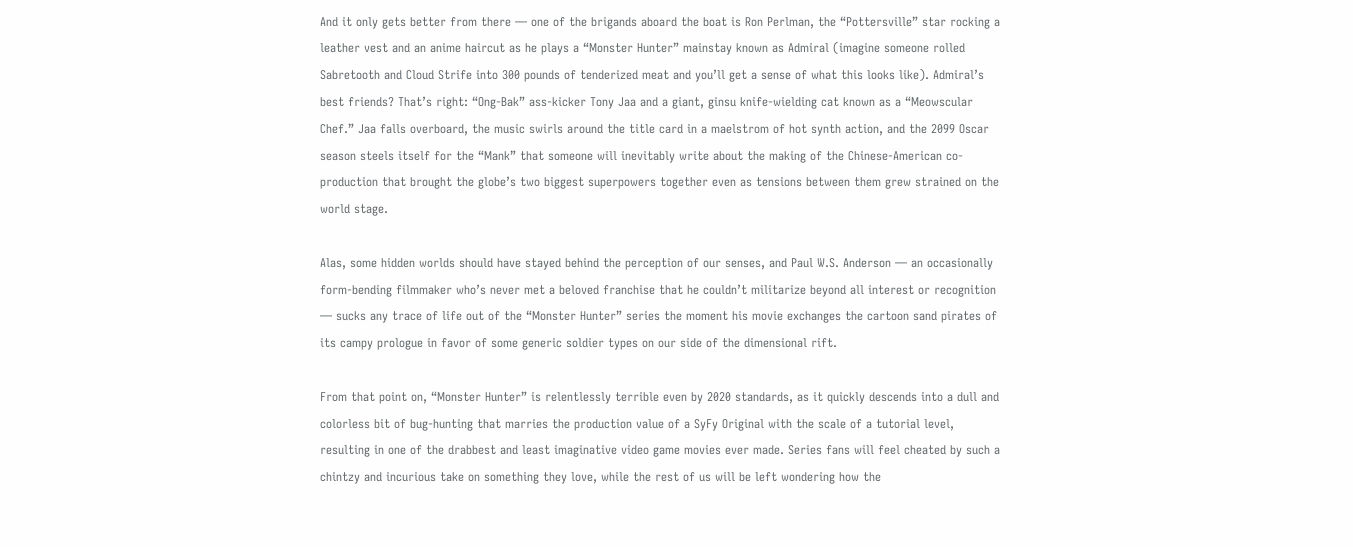And it only gets better from there — one of the brigands aboard the boat is Ron Perlman, the “Pottersville” star rocking a leather vest and an anime haircut as he plays a “Monster Hunter” mainstay known as Admiral (imagine someone rolled Sabretooth and Cloud Strife into 300 pounds of tenderized meat and you’ll get a sense of what this looks like). Admiral’s best friends? That’s right: “Ong-Bak” ass-kicker Tony Jaa and a giant, ginsu knife-wielding cat known as a “Meowscular Chef.” Jaa falls overboard, the music swirls around the title card in a maelstrom of hot synth action, and the 2099 Oscar season steels itself for the “Mank” that someone will inevitably write about the making of the Chinese-American co-production that brought the globe’s two biggest superpowers together even as tensions between them grew strained on the world stage.

Alas, some hidden worlds should have stayed behind the perception of our senses, and Paul W.S. Anderson — an occasionally form-bending filmmaker who’s never met a beloved franchise that he couldn’t militarize beyond all interest or recognition — sucks any trace of life out of the “Monster Hunter” series the moment his movie exchanges the cartoon sand pirates of its campy prologue in favor of some generic soldier types on our side of the dimensional rift.

From that point on, “Monster Hunter” is relentlessly terrible even by 2020 standards, as it quickly descends into a dull and colorless bit of bug-hunting that marries the production value of a SyFy Original with the scale of a tutorial level, resulting in one of the drabbest and least imaginative video game movies ever made. Series fans will feel cheated by such a chintzy and incurious take on something they love, while the rest of us will be left wondering how the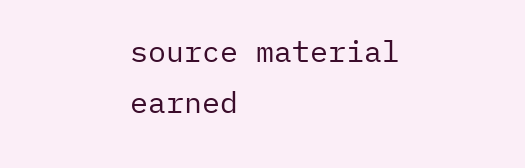source material earned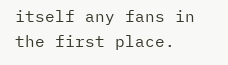itself any fans in the first place.